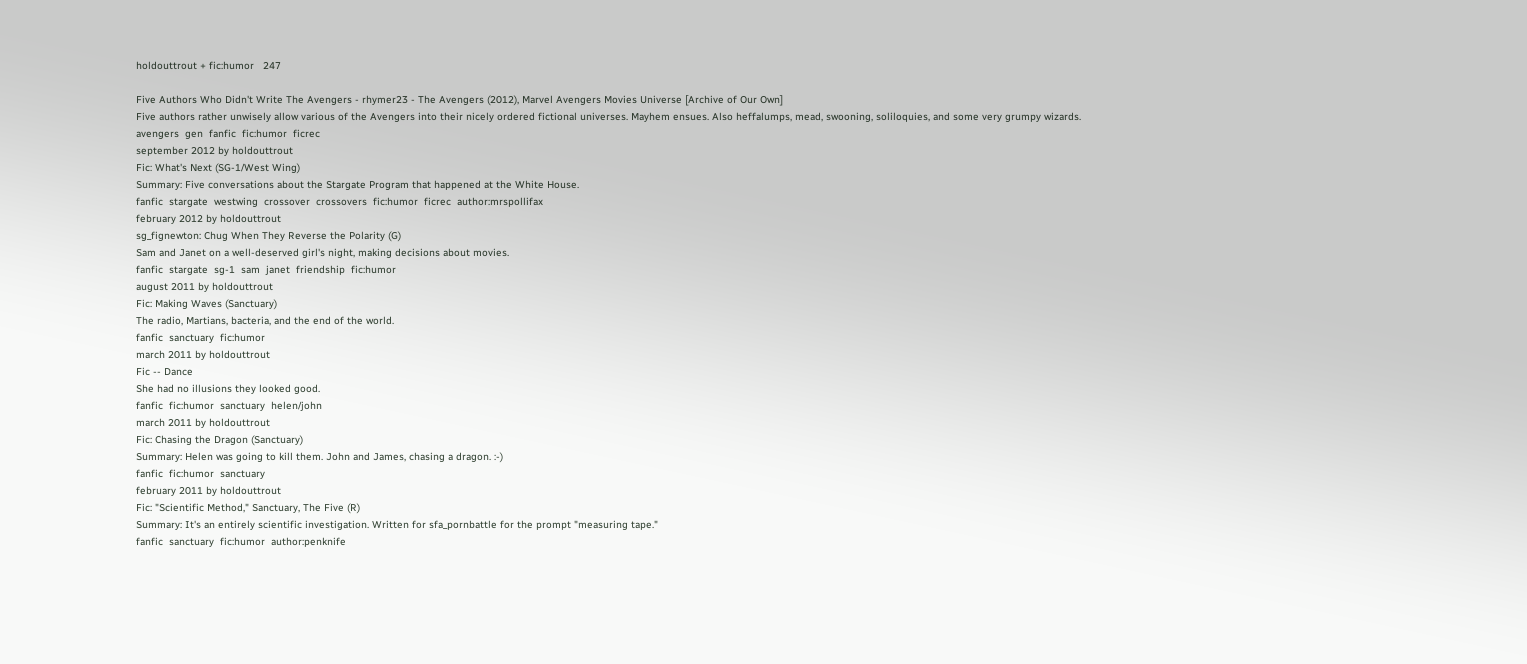holdouttrout + fic:humor   247

Five Authors Who Didn't Write The Avengers - rhymer23 - The Avengers (2012), Marvel Avengers Movies Universe [Archive of Our Own]
Five authors rather unwisely allow various of the Avengers into their nicely ordered fictional universes. Mayhem ensues. Also heffalumps, mead, swooning, soliloquies, and some very grumpy wizards.
avengers  gen  fanfic  fic:humor  ficrec
september 2012 by holdouttrout
Fic: What's Next (SG-1/West Wing)
Summary: Five conversations about the Stargate Program that happened at the White House.
fanfic  stargate  westwing  crossover  crossovers  fic:humor  ficrec  author:mrspollifax
february 2012 by holdouttrout
sg_fignewton: Chug When They Reverse the Polarity (G)
Sam and Janet on a well-deserved girl's night, making decisions about movies.
fanfic  stargate  sg-1  sam  janet  friendship  fic:humor
august 2011 by holdouttrout
Fic: Making Waves (Sanctuary)
The radio, Martians, bacteria, and the end of the world.
fanfic  sanctuary  fic:humor
march 2011 by holdouttrout
Fic -- Dance
She had no illusions they looked good.
fanfic  fic:humor  sanctuary  helen/john
march 2011 by holdouttrout
Fic: Chasing the Dragon (Sanctuary)
Summary: Helen was going to kill them. John and James, chasing a dragon. :-)
fanfic  fic:humor  sanctuary
february 2011 by holdouttrout
Fic: "Scientific Method," Sanctuary, The Five (R)
Summary: It's an entirely scientific investigation. Written for sfa_pornbattle for the prompt "measuring tape."
fanfic  sanctuary  fic:humor  author:penknife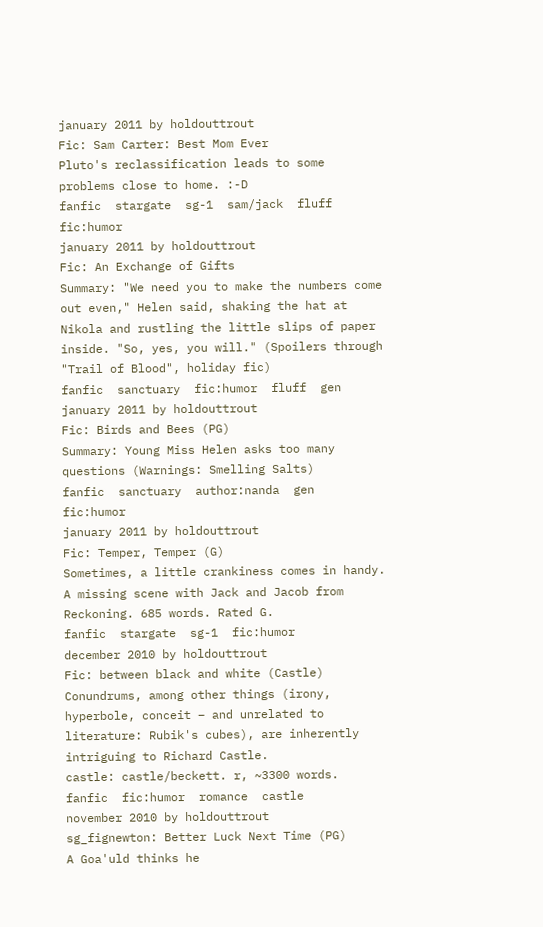january 2011 by holdouttrout
Fic: Sam Carter: Best Mom Ever
Pluto's reclassification leads to some problems close to home. :-D
fanfic  stargate  sg-1  sam/jack  fluff  fic:humor
january 2011 by holdouttrout
Fic: An Exchange of Gifts
Summary: "We need you to make the numbers come out even," Helen said, shaking the hat at Nikola and rustling the little slips of paper inside. "So, yes, you will." (Spoilers through "Trail of Blood", holiday fic)
fanfic  sanctuary  fic:humor  fluff  gen
january 2011 by holdouttrout
Fic: Birds and Bees (PG)
Summary: Young Miss Helen asks too many questions (Warnings: Smelling Salts)
fanfic  sanctuary  author:nanda  gen  fic:humor
january 2011 by holdouttrout
Fic: Temper, Temper (G)
Sometimes, a little crankiness comes in handy. A missing scene with Jack and Jacob from Reckoning. 685 words. Rated G.
fanfic  stargate  sg-1  fic:humor
december 2010 by holdouttrout
Fic: between black and white (Castle)
Conundrums, among other things (irony, hyperbole, conceit – and unrelated to literature: Rubik's cubes), are inherently intriguing to Richard Castle.
castle: castle/beckett. r, ~3300 words.
fanfic  fic:humor  romance  castle
november 2010 by holdouttrout
sg_fignewton: Better Luck Next Time (PG)
A Goa'uld thinks he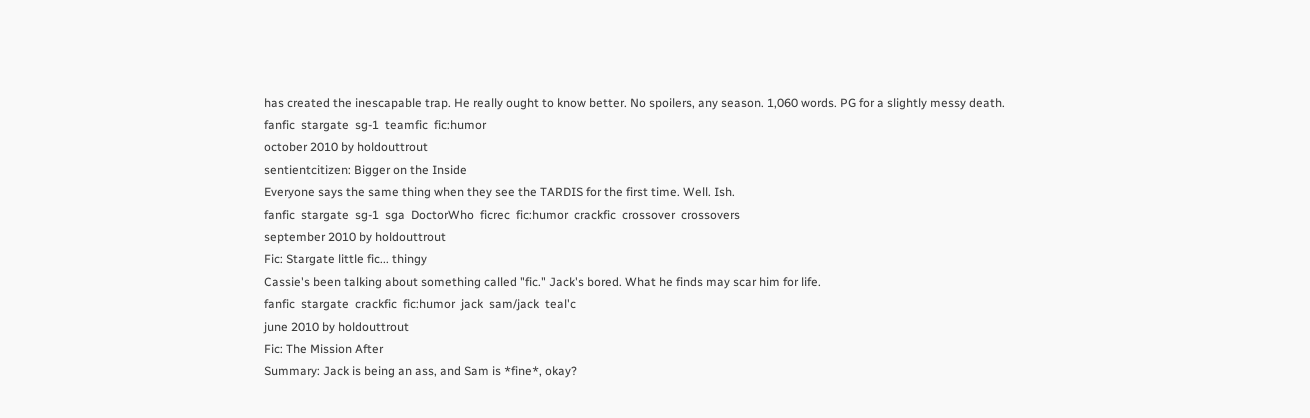has created the inescapable trap. He really ought to know better. No spoilers, any season. 1,060 words. PG for a slightly messy death.
fanfic  stargate  sg-1  teamfic  fic:humor
october 2010 by holdouttrout
sentientcitizen: Bigger on the Inside
Everyone says the same thing when they see the TARDIS for the first time. Well. Ish.
fanfic  stargate  sg-1  sga  DoctorWho  ficrec  fic:humor  crackfic  crossover  crossovers
september 2010 by holdouttrout
Fic: Stargate little fic... thingy
Cassie's been talking about something called "fic." Jack's bored. What he finds may scar him for life.
fanfic  stargate  crackfic  fic:humor  jack  sam/jack  teal'c
june 2010 by holdouttrout
Fic: The Mission After
Summary: Jack is being an ass, and Sam is *fine*, okay?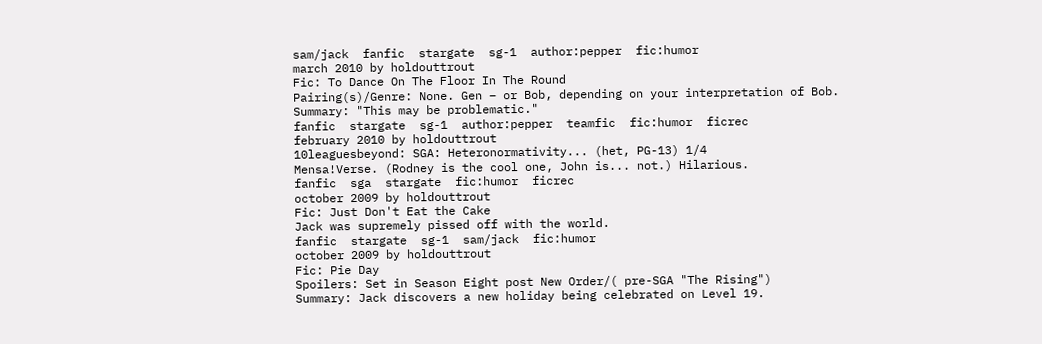sam/jack  fanfic  stargate  sg-1  author:pepper  fic:humor
march 2010 by holdouttrout
Fic: To Dance On The Floor In The Round
Pairing(s)/Genre: None. Gen – or Bob, depending on your interpretation of Bob.
Summary: "This may be problematic."
fanfic  stargate  sg-1  author:pepper  teamfic  fic:humor  ficrec
february 2010 by holdouttrout
10leaguesbeyond: SGA: Heteronormativity... (het, PG-13) 1/4
Mensa!Verse. (Rodney is the cool one, John is... not.) Hilarious.
fanfic  sga  stargate  fic:humor  ficrec
october 2009 by holdouttrout
Fic: Just Don't Eat the Cake
Jack was supremely pissed off with the world.
fanfic  stargate  sg-1  sam/jack  fic:humor
october 2009 by holdouttrout
Fic: Pie Day
Spoilers: Set in Season Eight post New Order/( pre-SGA "The Rising")
Summary: Jack discovers a new holiday being celebrated on Level 19.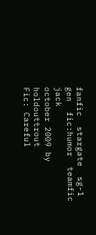fanfic  stargate  sg-1  gen  fic:humor  teamfic  jack
october 2009 by holdouttrout
Fic: Careful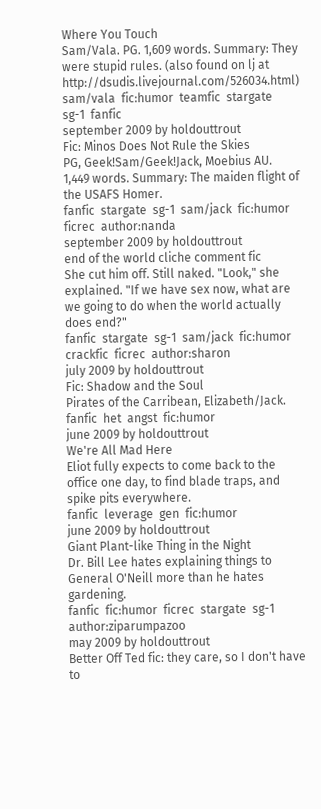Where You Touch
Sam/Vala. PG. 1,609 words. Summary: They were stupid rules. (also found on lj at http://dsudis.livejournal.com/526034.html)
sam/vala  fic:humor  teamfic  stargate  sg-1  fanfic
september 2009 by holdouttrout
Fic: Minos Does Not Rule the Skies
PG, Geek!Sam/Geek!Jack, Moebius AU. 1,449 words. Summary: The maiden flight of the USAFS Homer.
fanfic  stargate  sg-1  sam/jack  fic:humor  ficrec  author:nanda
september 2009 by holdouttrout
end of the world cliche comment fic
She cut him off. Still naked. "Look," she explained. "If we have sex now, what are we going to do when the world actually does end?"
fanfic  stargate  sg-1  sam/jack  fic:humor  crackfic  ficrec  author:sharon
july 2009 by holdouttrout
Fic: Shadow and the Soul
Pirates of the Carribean, Elizabeth/Jack.
fanfic  het  angst  fic:humor
june 2009 by holdouttrout
We're All Mad Here
Eliot fully expects to come back to the office one day, to find blade traps, and spike pits everywhere.
fanfic  leverage  gen  fic:humor
june 2009 by holdouttrout
Giant Plant-like Thing in the Night
Dr. Bill Lee hates explaining things to General O'Neill more than he hates gardening.
fanfic  fic:humor  ficrec  stargate  sg-1  author:ziparumpazoo
may 2009 by holdouttrout
Better Off Ted fic: they care, so I don't have to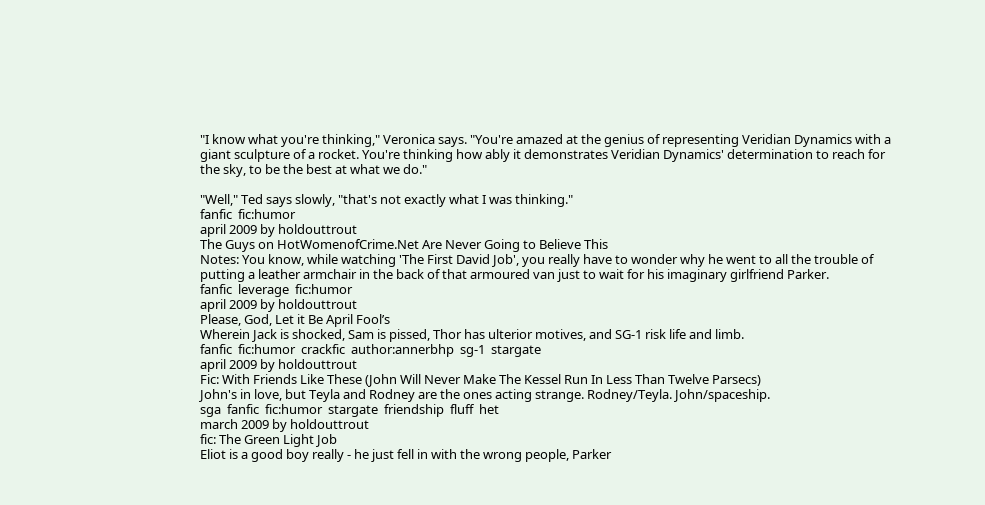"I know what you're thinking," Veronica says. "You're amazed at the genius of representing Veridian Dynamics with a giant sculpture of a rocket. You're thinking how ably it demonstrates Veridian Dynamics' determination to reach for the sky, to be the best at what we do."

"Well," Ted says slowly, "that's not exactly what I was thinking."
fanfic  fic:humor
april 2009 by holdouttrout
The Guys on HotWomenofCrime.Net Are Never Going to Believe This
Notes: You know, while watching 'The First David Job', you really have to wonder why he went to all the trouble of putting a leather armchair in the back of that armoured van just to wait for his imaginary girlfriend Parker.
fanfic  leverage  fic:humor
april 2009 by holdouttrout
Please, God, Let it Be April Fool’s
Wherein Jack is shocked, Sam is pissed, Thor has ulterior motives, and SG-1 risk life and limb.
fanfic  fic:humor  crackfic  author:annerbhp  sg-1  stargate
april 2009 by holdouttrout
Fic: With Friends Like These (John Will Never Make The Kessel Run In Less Than Twelve Parsecs)
John's in love, but Teyla and Rodney are the ones acting strange. Rodney/Teyla. John/spaceship.
sga  fanfic  fic:humor  stargate  friendship  fluff  het
march 2009 by holdouttrout
fic: The Green Light Job
Eliot is a good boy really - he just fell in with the wrong people, Parker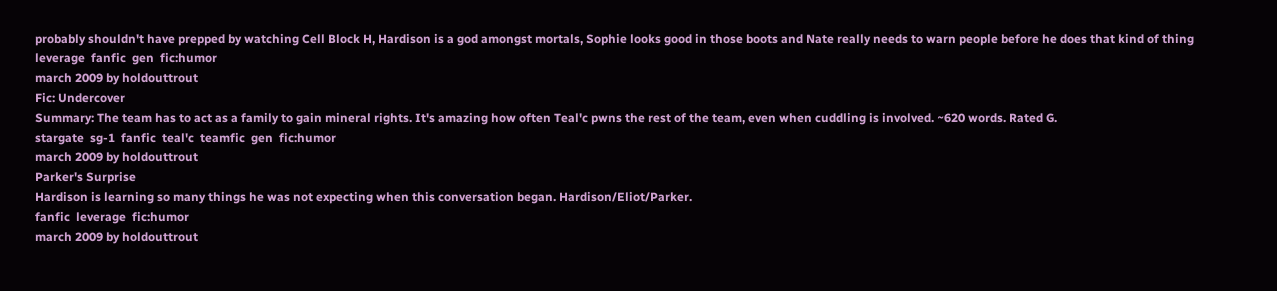probably shouldn't have prepped by watching Cell Block H, Hardison is a god amongst mortals, Sophie looks good in those boots and Nate really needs to warn people before he does that kind of thing
leverage  fanfic  gen  fic:humor
march 2009 by holdouttrout
Fic: Undercover
Summary: The team has to act as a family to gain mineral rights. It's amazing how often Teal'c pwns the rest of the team, even when cuddling is involved. ~620 words. Rated G.
stargate  sg-1  fanfic  teal'c  teamfic  gen  fic:humor
march 2009 by holdouttrout
Parker's Surprise
Hardison is learning so many things he was not expecting when this conversation began. Hardison/Eliot/Parker.
fanfic  leverage  fic:humor
march 2009 by holdouttrout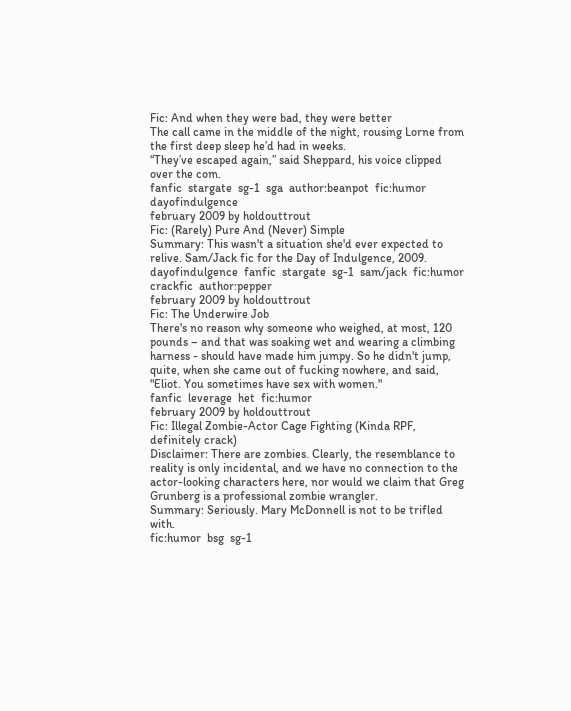Fic: And when they were bad, they were better
The call came in the middle of the night, rousing Lorne from the first deep sleep he’d had in weeks.
“They’ve escaped again,” said Sheppard, his voice clipped over the com.
fanfic  stargate  sg-1  sga  author:beanpot  fic:humor  dayofindulgence
february 2009 by holdouttrout
Fic: (Rarely) Pure And (Never) Simple
Summary: This wasn't a situation she'd ever expected to relive. Sam/Jack fic for the Day of Indulgence, 2009.
dayofindulgence  fanfic  stargate  sg-1  sam/jack  fic:humor  crackfic  author:pepper
february 2009 by holdouttrout
Fic: The Underwire Job
There's no reason why someone who weighed, at most, 120 pounds – and that was soaking wet and wearing a climbing harness - should have made him jumpy. So he didn't jump, quite, when she came out of fucking nowhere, and said, "Eliot. You sometimes have sex with women."
fanfic  leverage  het  fic:humor
february 2009 by holdouttrout
Fic: Illegal Zombie-Actor Cage Fighting (Kinda RPF, definitely crack)
Disclaimer: There are zombies. Clearly, the resemblance to reality is only incidental, and we have no connection to the actor-looking characters here, nor would we claim that Greg Grunberg is a professional zombie wrangler.
Summary: Seriously. Mary McDonnell is not to be trifled with.
fic:humor  bsg  sg-1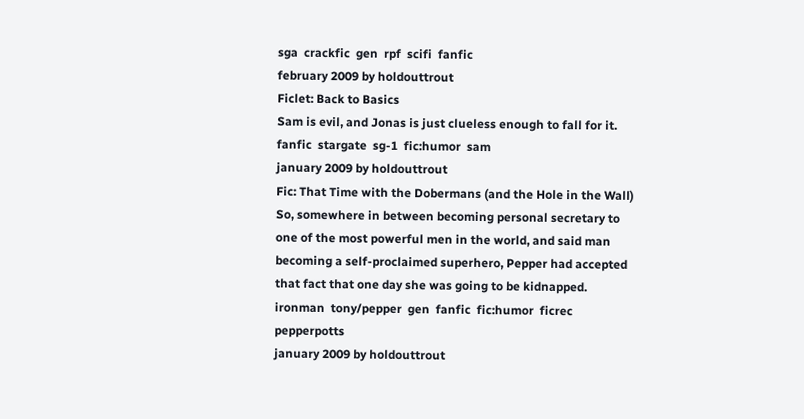sga  crackfic  gen  rpf  scifi  fanfic
february 2009 by holdouttrout
Ficlet: Back to Basics
Sam is evil, and Jonas is just clueless enough to fall for it.
fanfic  stargate  sg-1  fic:humor  sam
january 2009 by holdouttrout
Fic: That Time with the Dobermans (and the Hole in the Wall)
So, somewhere in between becoming personal secretary to one of the most powerful men in the world, and said man becoming a self-proclaimed superhero, Pepper had accepted that fact that one day she was going to be kidnapped.
ironman  tony/pepper  gen  fanfic  fic:humor  ficrec  pepperpotts
january 2009 by holdouttrout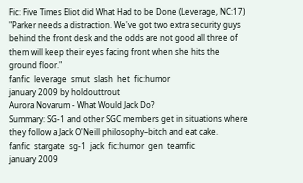Fic: Five Times Eliot did What Had to be Done (Leverage, NC:17)
"Parker needs a distraction. We've got two extra security guys behind the front desk and the odds are not good all three of them will keep their eyes facing front when she hits the ground floor."
fanfic  leverage  smut  slash  het  fic:humor
january 2009 by holdouttrout
Aurora Novarum - What Would Jack Do?
Summary: SG-1 and other SGC members get in situations where they follow a Jack O'Neill philosophy–bitch and eat cake.
fanfic  stargate  sg-1  jack  fic:humor  gen  teamfic
january 2009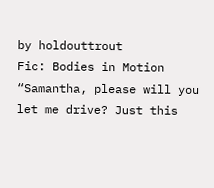by holdouttrout
Fic: Bodies in Motion
“Samantha, please will you let me drive? Just this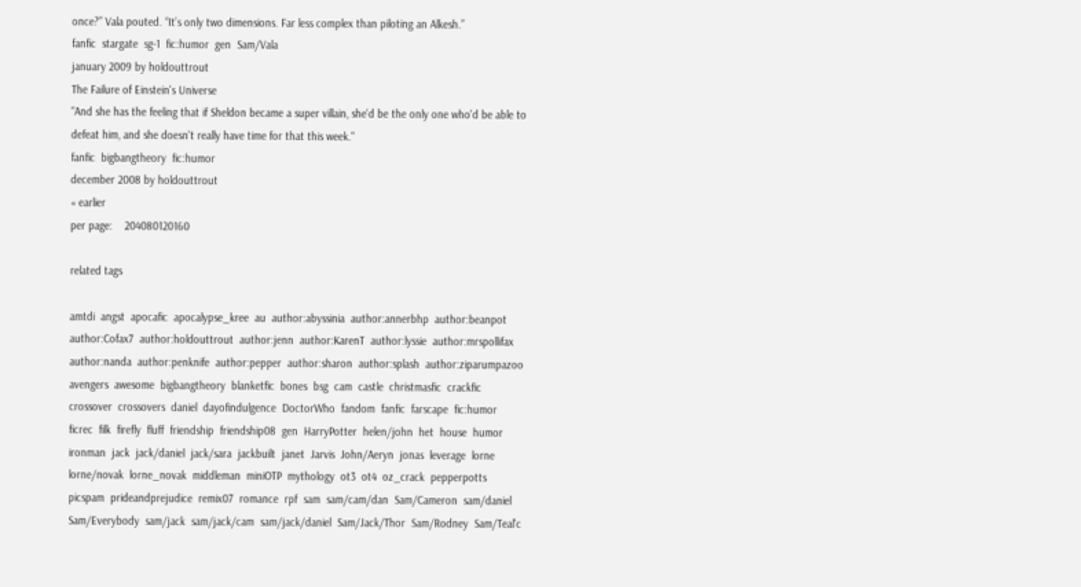once?” Vala pouted. “It’s only two dimensions. Far less complex than piloting an Alkesh.”
fanfic  stargate  sg-1  fic:humor  gen  Sam/Vala
january 2009 by holdouttrout
The Failure of Einstein's Universe
"And she has the feeling that if Sheldon became a super villain, she'd be the only one who'd be able to defeat him, and she doesn't really have time for that this week."
fanfic  bigbangtheory  fic:humor
december 2008 by holdouttrout
« earlier
per page:    204080120160

related tags

amtdi  angst  apocafic  apocalypse_kree  au  author:abyssinia  author:annerbhp  author:beanpot  author:Cofax7  author:holdouttrout  author:jenn  author:KarenT  author:lyssie  author:mrspollifax  author:nanda  author:penknife  author:pepper  author:sharon  author:splash  author:ziparumpazoo  avengers  awesome  bigbangtheory  blanketfic  bones  bsg  cam  castle  christmasfic  crackfic  crossover  crossovers  daniel  dayofindulgence  DoctorWho  fandom  fanfic  farscape  fic:humor  ficrec  filk  firefly  fluff  friendship  friendship08  gen  HarryPotter  helen/john  het  house  humor  ironman  jack  jack/daniel  jack/sara  jackbuilt  janet  Jarvis  John/Aeryn  jonas  leverage  lorne  lorne/novak  lorne_novak  middleman  miniOTP  mythology  ot3  ot4  oz_crack  pepperpotts  picspam  prideandprejudice  remix07  romance  rpf  sam  sam/cam/dan  Sam/Cameron  sam/daniel  Sam/Everybody  sam/jack  sam/jack/cam  sam/jack/daniel  Sam/Jack/Thor  Sam/Rodney  Sam/Teal'c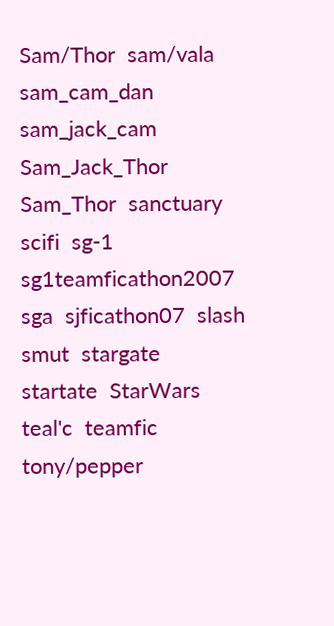Sam/Thor  sam/vala  sam_cam_dan  sam_jack_cam  Sam_Jack_Thor  Sam_Thor  sanctuary  scifi  sg-1  sg1teamficathon2007  sga  sjficathon07  slash  smut  stargate  startate  StarWars  teal'c  teamfic  tony/pepper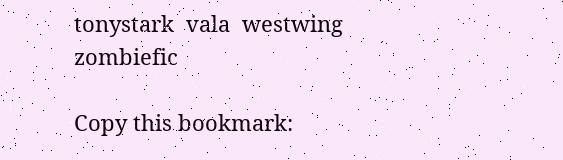tonystark  vala  westwing  zombiefic

Copy this bookmark: